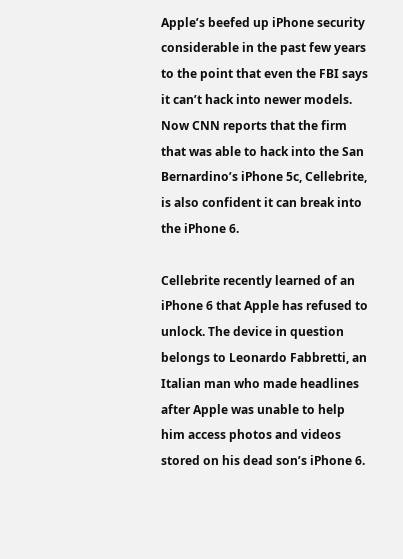Apple’s beefed up iPhone security considerable in the past few years to the point that even the FBI says it can’t hack into newer models. Now CNN reports that the firm that was able to hack into the San Bernardino’s iPhone 5c, Cellebrite, is also confident it can break into the iPhone 6.

Cellebrite recently learned of an iPhone 6 that Apple has refused to unlock. The device in question belongs to Leonardo Fabbretti, an Italian man who made headlines after Apple was unable to help him access photos and videos stored on his dead son’s iPhone 6.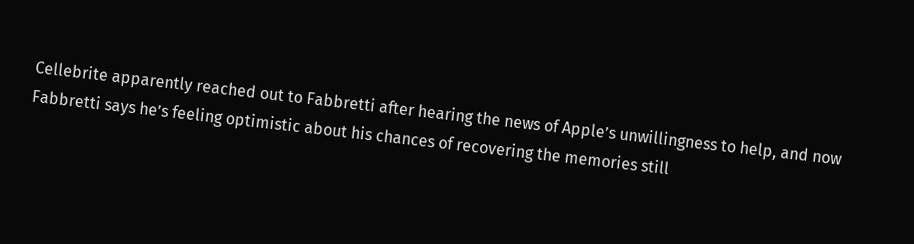Cellebrite apparently reached out to Fabbretti after hearing the news of Apple’s unwillingness to help, and now Fabbretti says he’s feeling optimistic about his chances of recovering the memories still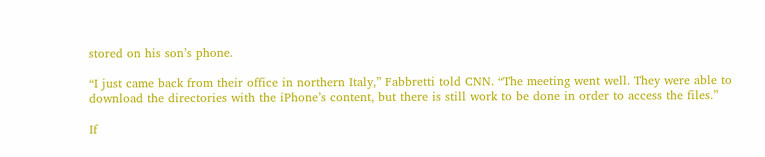stored on his son’s phone.

“I just came back from their office in northern Italy,” Fabbretti told CNN. “The meeting went well. They were able to download the directories with the iPhone’s content, but there is still work to be done in order to access the files.”

If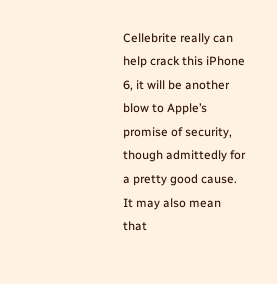Cellebrite really can help crack this iPhone 6, it will be another blow to Apple’s promise of security, though admittedly for a pretty good cause. It may also mean that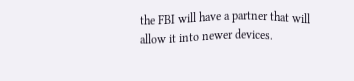the FBI will have a partner that will allow it into newer devices.